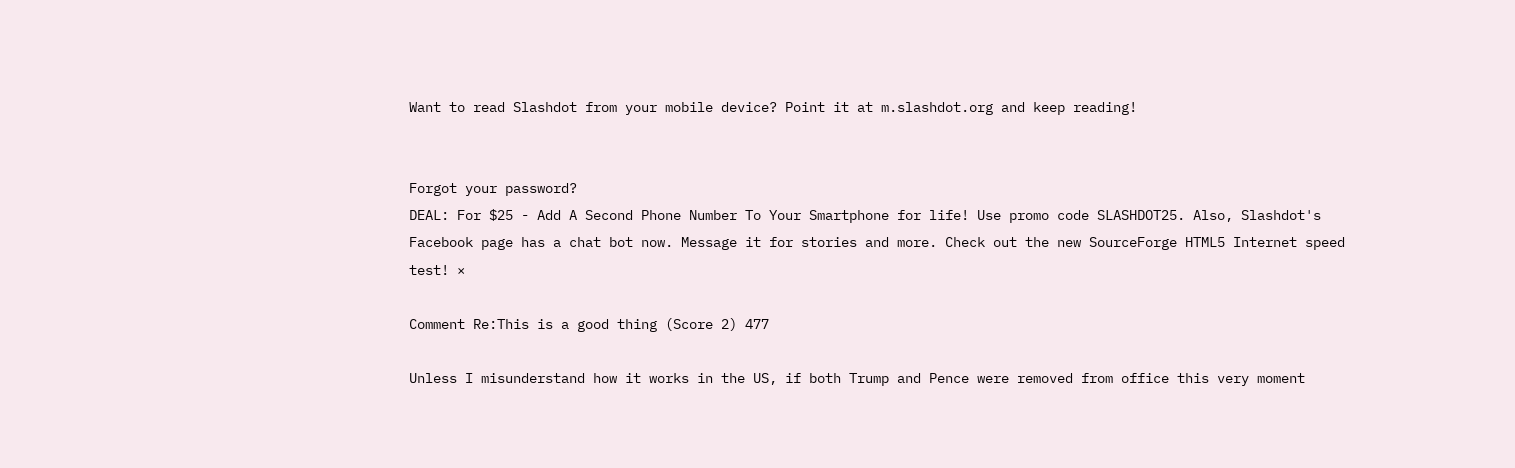Want to read Slashdot from your mobile device? Point it at m.slashdot.org and keep reading!


Forgot your password?
DEAL: For $25 - Add A Second Phone Number To Your Smartphone for life! Use promo code SLASHDOT25. Also, Slashdot's Facebook page has a chat bot now. Message it for stories and more. Check out the new SourceForge HTML5 Internet speed test! ×

Comment Re:This is a good thing (Score 2) 477

Unless I misunderstand how it works in the US, if both Trump and Pence were removed from office this very moment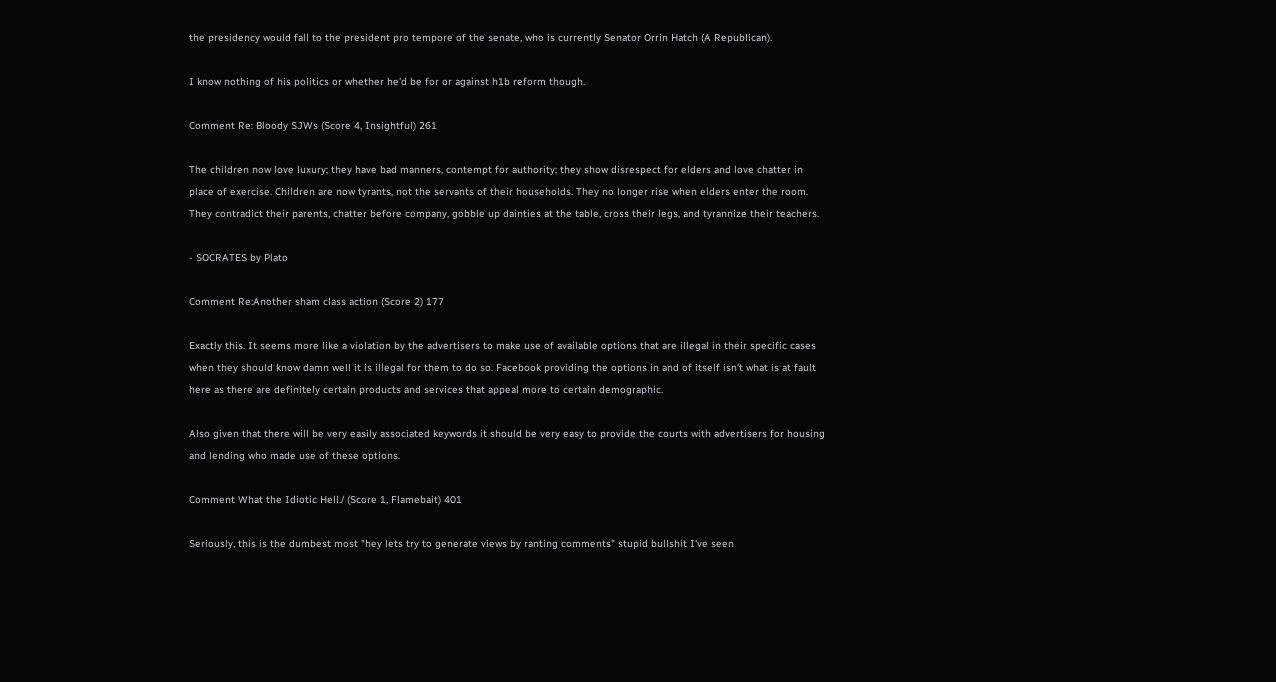the presidency would fall to the president pro tempore of the senate, who is currently Senator Orrin Hatch (A Republican).

I know nothing of his politics or whether he'd be for or against h1b reform though.

Comment Re: Bloody SJWs (Score 4, Insightful) 261

The children now love luxury; they have bad manners, contempt for authority; they show disrespect for elders and love chatter in place of exercise. Children are now tyrants, not the servants of their households. They no longer rise when elders enter the room. They contradict their parents, chatter before company, gobble up dainties at the table, cross their legs, and tyrannize their teachers.

- SOCRATES by Plato

Comment Re:Another sham class action (Score 2) 177

Exactly this. It seems more like a violation by the advertisers to make use of available options that are illegal in their specific cases when they should know damn well it is illegal for them to do so. Facebook providing the options in and of itself isn't what is at fault here as there are definitely certain products and services that appeal more to certain demographic.

Also given that there will be very easily associated keywords it should be very easy to provide the courts with advertisers for housing and lending who made use of these options.

Comment What the Idiotic Hell./ (Score 1, Flamebait) 401

Seriously, this is the dumbest most "hey lets try to generate views by ranting comments" stupid bullshit I've seen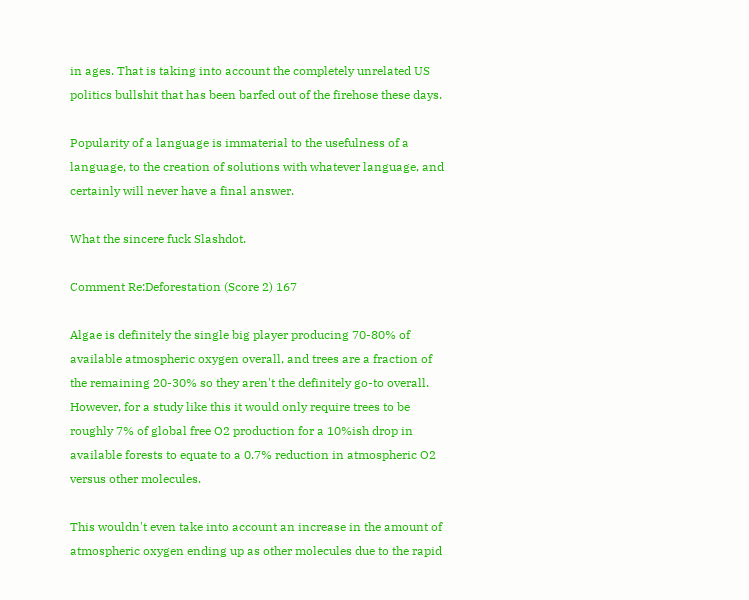in ages. That is taking into account the completely unrelated US politics bullshit that has been barfed out of the firehose these days.

Popularity of a language is immaterial to the usefulness of a language, to the creation of solutions with whatever language, and certainly will never have a final answer.

What the sincere fuck Slashdot.

Comment Re:Deforestation (Score 2) 167

Algae is definitely the single big player producing 70-80% of available atmospheric oxygen overall, and trees are a fraction of the remaining 20-30% so they aren't the definitely go-to overall. However, for a study like this it would only require trees to be roughly 7% of global free O2 production for a 10%ish drop in available forests to equate to a 0.7% reduction in atmospheric O2 versus other molecules.

This wouldn't even take into account an increase in the amount of atmospheric oxygen ending up as other molecules due to the rapid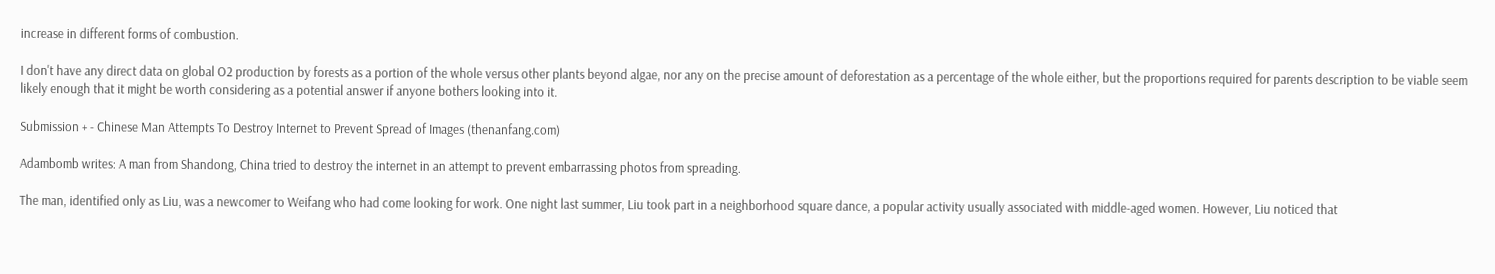increase in different forms of combustion.

I don't have any direct data on global O2 production by forests as a portion of the whole versus other plants beyond algae, nor any on the precise amount of deforestation as a percentage of the whole either, but the proportions required for parents description to be viable seem likely enough that it might be worth considering as a potential answer if anyone bothers looking into it.

Submission + - Chinese Man Attempts To Destroy Internet to Prevent Spread of Images (thenanfang.com)

Adambomb writes: A man from Shandong, China tried to destroy the internet in an attempt to prevent embarrassing photos from spreading.

The man, identified only as Liu, was a newcomer to Weifang who had come looking for work. One night last summer, Liu took part in a neighborhood square dance, a popular activity usually associated with middle-aged women. However, Liu noticed that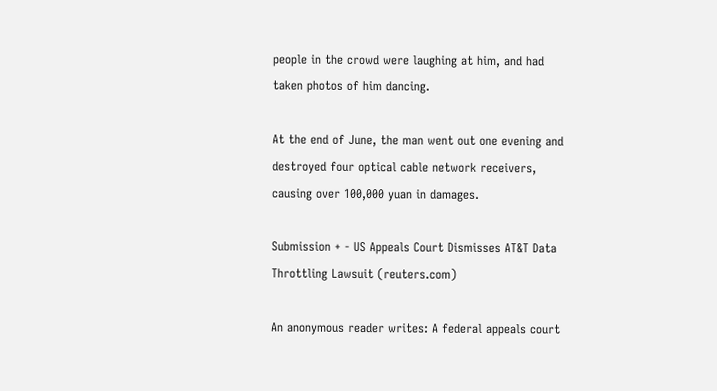people in the crowd were laughing at him, and had taken photos of him dancing.

At the end of June, the man went out one evening and destroyed four optical cable network receivers, causing over 100,000 yuan in damages.

Submission + - US Appeals Court Dismisses AT&T Data Throttling Lawsuit (reuters.com)

An anonymous reader writes: A federal appeals court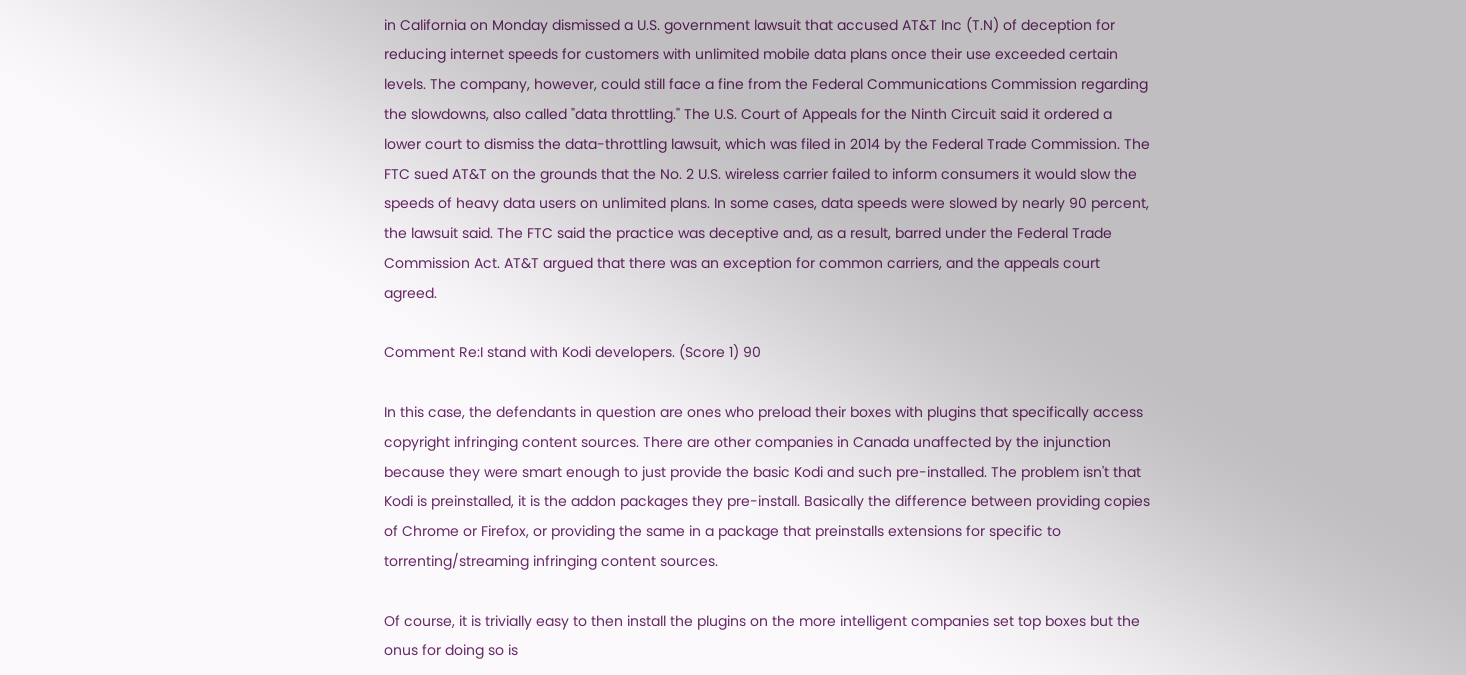in California on Monday dismissed a U.S. government lawsuit that accused AT&T Inc (T.N) of deception for reducing internet speeds for customers with unlimited mobile data plans once their use exceeded certain levels. The company, however, could still face a fine from the Federal Communications Commission regarding the slowdowns, also called "data throttling." The U.S. Court of Appeals for the Ninth Circuit said it ordered a lower court to dismiss the data-throttling lawsuit, which was filed in 2014 by the Federal Trade Commission. The FTC sued AT&T on the grounds that the No. 2 U.S. wireless carrier failed to inform consumers it would slow the speeds of heavy data users on unlimited plans. In some cases, data speeds were slowed by nearly 90 percent, the lawsuit said. The FTC said the practice was deceptive and, as a result, barred under the Federal Trade Commission Act. AT&T argued that there was an exception for common carriers, and the appeals court agreed.

Comment Re:I stand with Kodi developers. (Score 1) 90

In this case, the defendants in question are ones who preload their boxes with plugins that specifically access copyright infringing content sources. There are other companies in Canada unaffected by the injunction because they were smart enough to just provide the basic Kodi and such pre-installed. The problem isn't that Kodi is preinstalled, it is the addon packages they pre-install. Basically the difference between providing copies of Chrome or Firefox, or providing the same in a package that preinstalls extensions for specific to torrenting/streaming infringing content sources.

Of course, it is trivially easy to then install the plugins on the more intelligent companies set top boxes but the onus for doing so is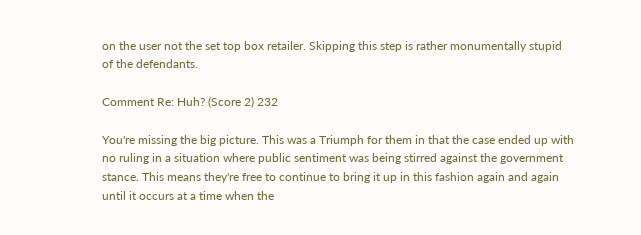on the user not the set top box retailer. Skipping this step is rather monumentally stupid of the defendants.

Comment Re: Huh? (Score 2) 232

You're missing the big picture. This was a Triumph for them in that the case ended up with no ruling in a situation where public sentiment was being stirred against the government stance. This means they're free to continue to bring it up in this fashion again and again until it occurs at a time when the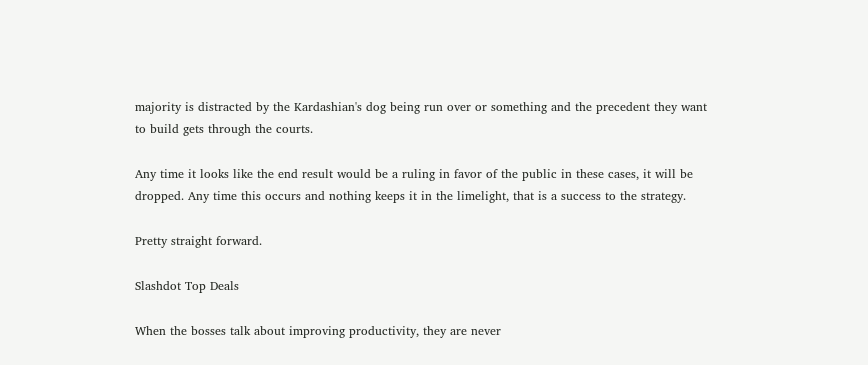majority is distracted by the Kardashian's dog being run over or something and the precedent they want to build gets through the courts.

Any time it looks like the end result would be a ruling in favor of the public in these cases, it will be dropped. Any time this occurs and nothing keeps it in the limelight, that is a success to the strategy.

Pretty straight forward.

Slashdot Top Deals

When the bosses talk about improving productivity, they are never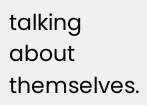talking about themselves.